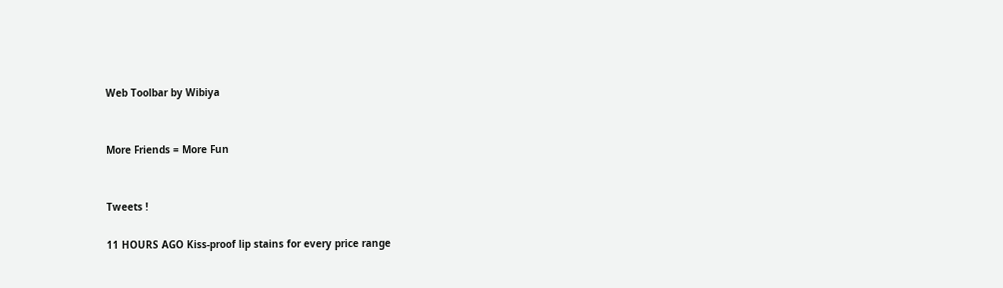Web Toolbar by Wibiya


More Friends = More Fun


Tweets !

11 HOURS AGO Kiss-proof lip stains for every price range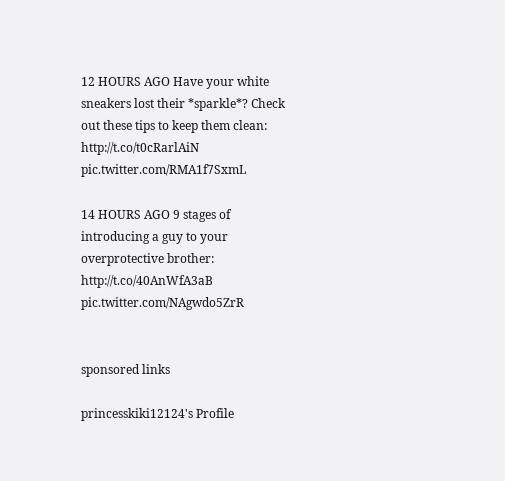12 HOURS AGO Have your white sneakers lost their *sparkle*? Check out these tips to keep them clean: http://t.co/t0cRarlAiN pic.twitter.com/RMA1f7SxmL

14 HOURS AGO 9 stages of introducing a guy to your overprotective brother: http://t.co/40AnWfA3aB pic.twitter.com/NAgwdo5ZrR


sponsored links

princesskiki12124's Profile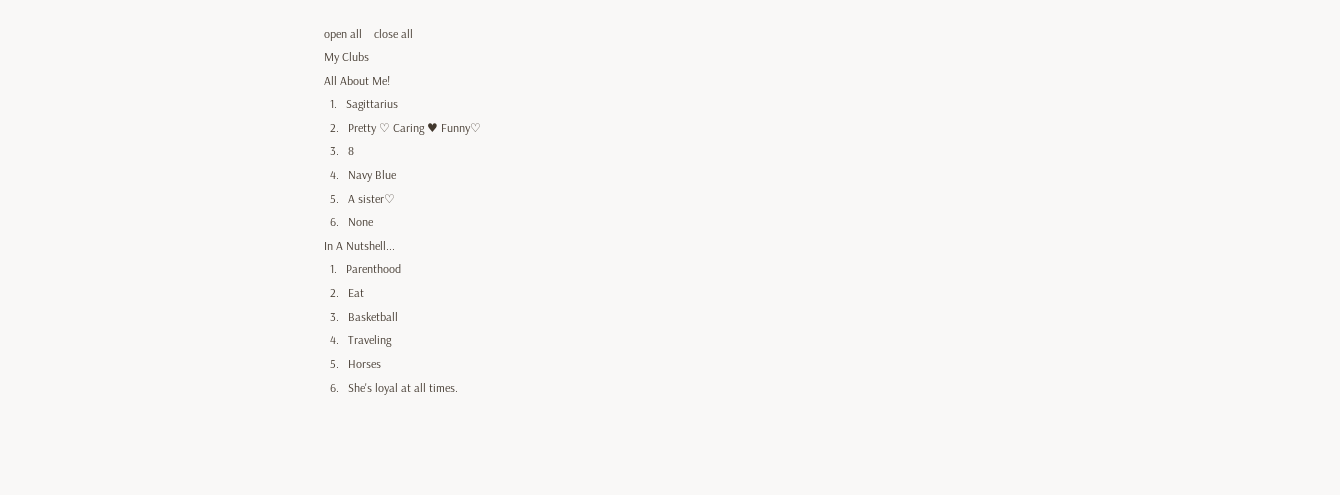open all    close all
My Clubs
All About Me!
  1.   Sagittarius
  2.   Pretty ♡ Caring ♥ Funny♡
  3.   8
  4.   Navy Blue
  5.   A sister♡
  6.   None
In A Nutshell...
  1.   Parenthood
  2.   Eat
  3.   Basketball
  4.   Traveling
  5.   Horses
  6.   She's loyal at all times.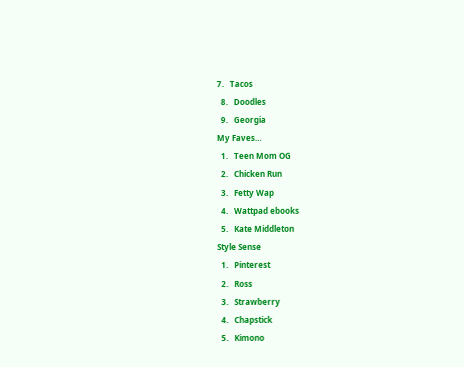7.   Tacos
  8.   Doodles
  9.   Georgia
My Faves…
  1.   Teen Mom OG
  2.   Chicken Run
  3.   Fetty Wap
  4.   Wattpad ebooks
  5.   Kate Middleton
Style Sense
  1.   Pinterest
  2.   Ross
  3.   Strawberry
  4.   Chapstick
  5.   Kimono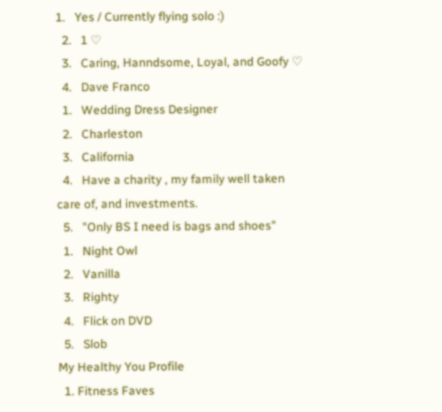1.   Yes / Currently flying solo :)
  2.   1 ♡
  3.   Caring, Hanndsome, Loyal, and Goofy ♡
  4.   Dave Franco
  1.   Wedding Dress Designer
  2.   Charleston
  3.   California
  4.   Have a charity , my family well taken care of, and investments.
  5.   "Only BS I need is bags and shoes"
  1.   Night Owl
  2.   Vanilla
  3.   Righty
  4.   Flick on DVD
  5.   Slob
My Healthy You Profile
  1. Fitness Faves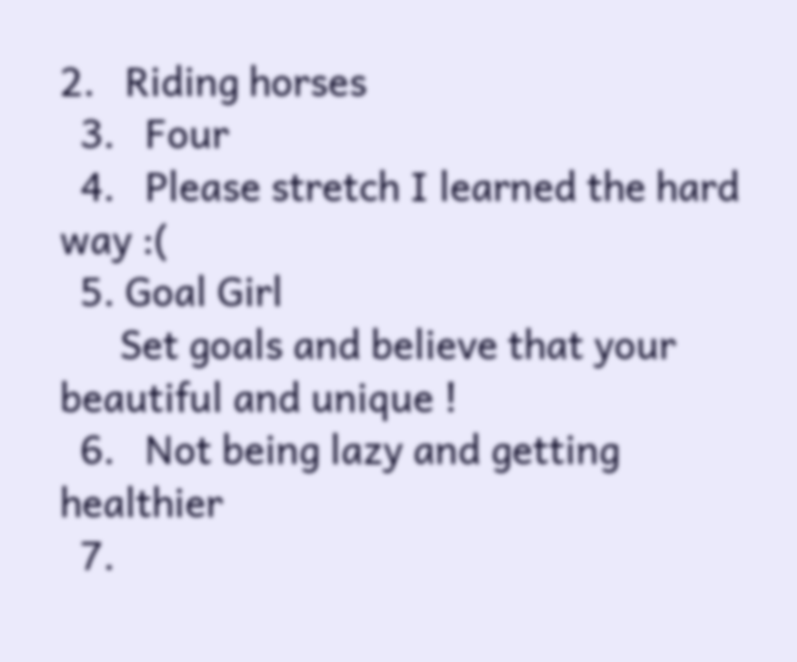2.   Riding horses
  3.   Four
  4.   Please stretch I learned the hard way :(
  5. Goal Girl
      Set goals and believe that your beautiful and unique !
  6.   Not being lazy and getting healthier
  7.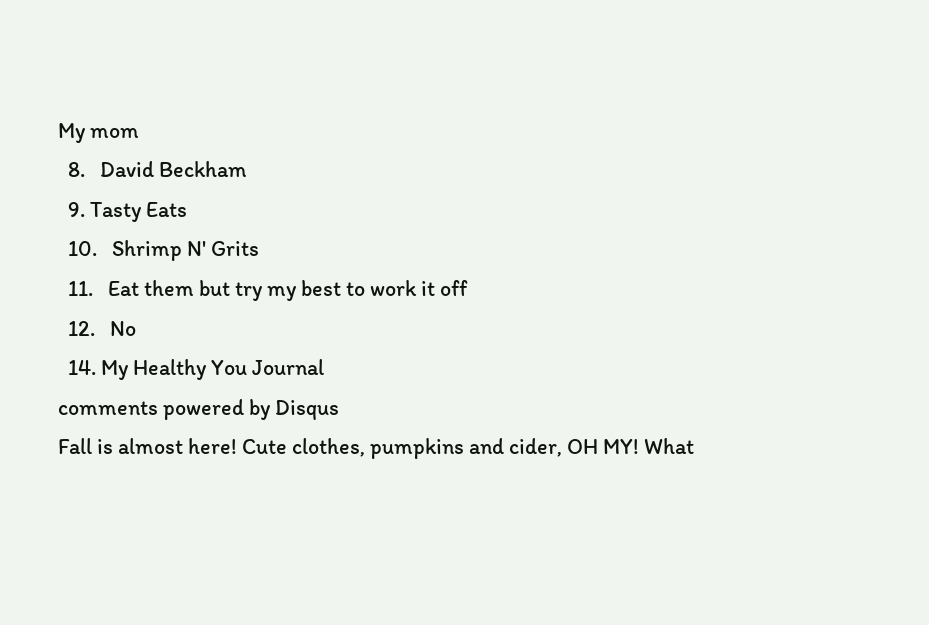My mom
  8.   David Beckham
  9. Tasty Eats
  10.   Shrimp N' Grits
  11.   Eat them but try my best to work it off
  12.   No
  14. My Healthy You Journal
comments powered by Disqus
Fall is almost here! Cute clothes, pumpkins and cider, OH MY! What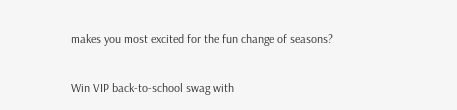makes you most excited for the fun change of seasons?


Win VIP back-to-school swag with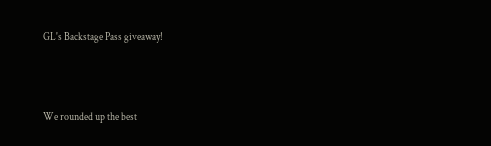GL's Backstage Pass giveaway!



We rounded up the best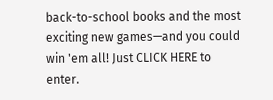back-to-school books and the most exciting new games—and you could win 'em all! Just CLICK HERE to enter.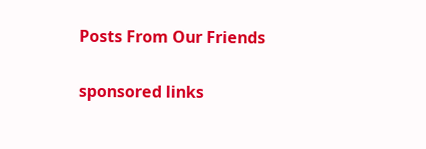Posts From Our Friends

sponsored links